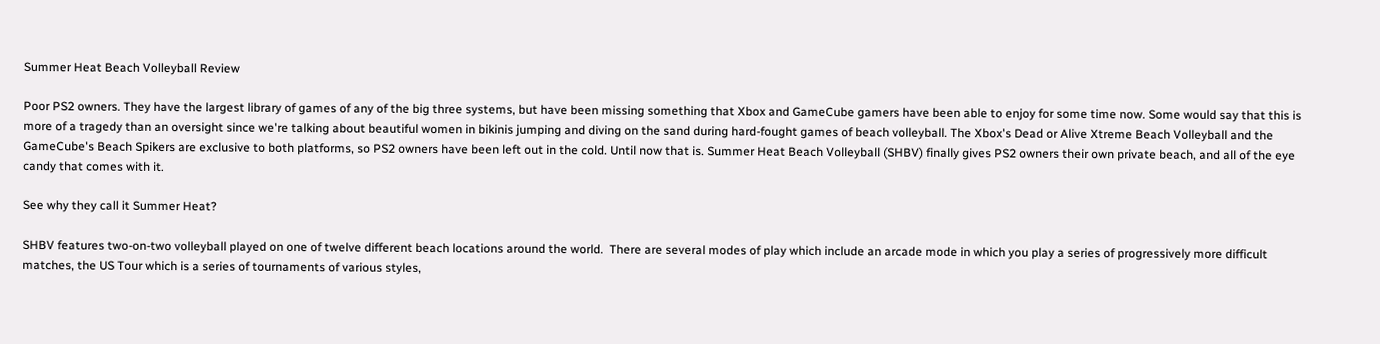Summer Heat Beach Volleyball Review

Poor PS2 owners. They have the largest library of games of any of the big three systems, but have been missing something that Xbox and GameCube gamers have been able to enjoy for some time now. Some would say that this is more of a tragedy than an oversight since we're talking about beautiful women in bikinis jumping and diving on the sand during hard-fought games of beach volleyball. The Xbox's Dead or Alive Xtreme Beach Volleyball and the GameCube's Beach Spikers are exclusive to both platforms, so PS2 owners have been left out in the cold. Until now that is. Summer Heat Beach Volleyball (SHBV) finally gives PS2 owners their own private beach, and all of the eye candy that comes with it.

See why they call it Summer Heat?

SHBV features two-on-two volleyball played on one of twelve different beach locations around the world.  There are several modes of play which include an arcade mode in which you play a series of progressively more difficult matches, the US Tour which is a series of tournaments of various styles,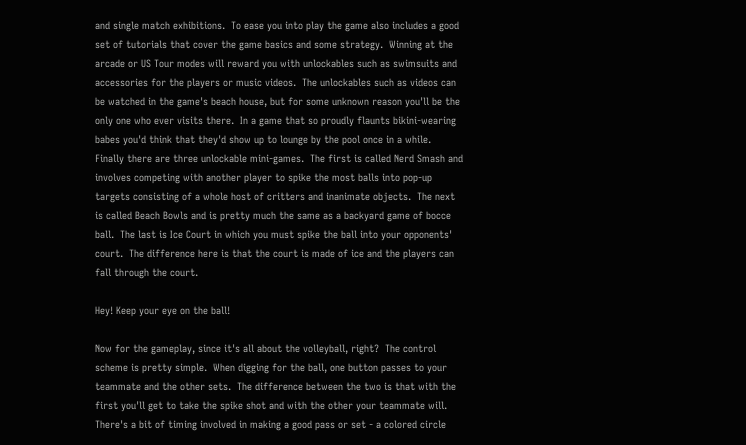and single match exhibitions.  To ease you into play the game also includes a good set of tutorials that cover the game basics and some strategy.  Winning at the arcade or US Tour modes will reward you with unlockables such as swimsuits and accessories for the players or music videos.  The unlockables such as videos can be watched in the game's beach house, but for some unknown reason you'll be the only one who ever visits there.  In a game that so proudly flaunts bikini-wearing babes you'd think that they'd show up to lounge by the pool once in a while.  Finally there are three unlockable mini-games.  The first is called Nerd Smash and involves competing with another player to spike the most balls into pop-up targets consisting of a whole host of critters and inanimate objects.  The next is called Beach Bowls and is pretty much the same as a backyard game of bocce ball.  The last is Ice Court in which you must spike the ball into your opponents' court.  The difference here is that the court is made of ice and the players can fall through the court.

Hey! Keep your eye on the ball!

Now for the gameplay, since it's all about the volleyball, right?  The control scheme is pretty simple.  When digging for the ball, one button passes to your teammate and the other sets.  The difference between the two is that with the first you'll get to take the spike shot and with the other your teammate will.  There's a bit of timing involved in making a good pass or set - a colored circle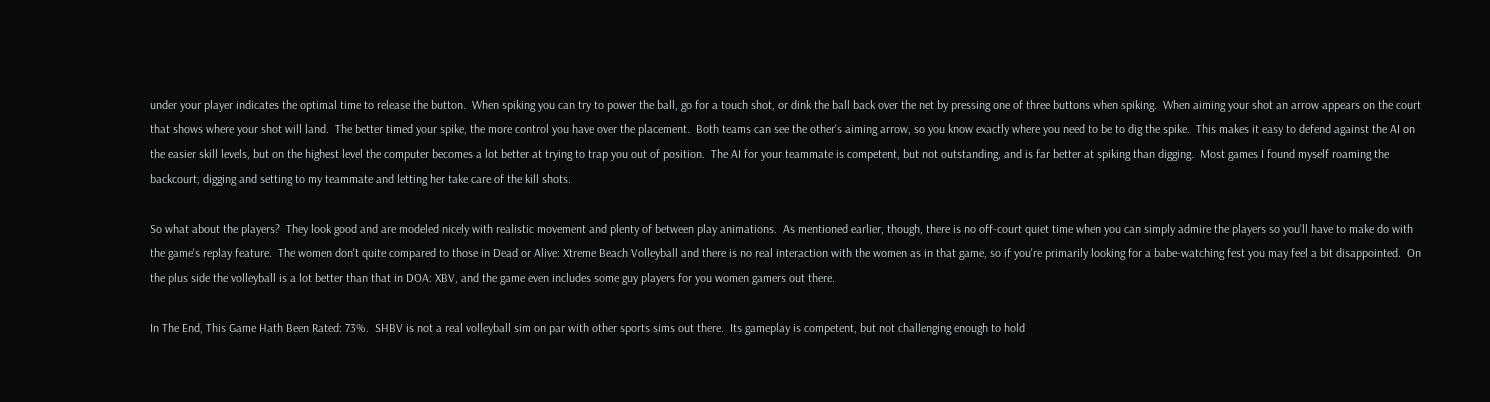under your player indicates the optimal time to release the button.  When spiking you can try to power the ball, go for a touch shot, or dink the ball back over the net by pressing one of three buttons when spiking.  When aiming your shot an arrow appears on the court that shows where your shot will land.  The better timed your spike, the more control you have over the placement.  Both teams can see the other's aiming arrow, so you know exactly where you need to be to dig the spike.  This makes it easy to defend against the AI on the easier skill levels, but on the highest level the computer becomes a lot better at trying to trap you out of position.  The AI for your teammate is competent, but not outstanding, and is far better at spiking than digging.  Most games I found myself roaming the backcourt, digging and setting to my teammate and letting her take care of the kill shots.

So what about the players?  They look good and are modeled nicely with realistic movement and plenty of between play animations.  As mentioned earlier, though, there is no off-court quiet time when you can simply admire the players so you'll have to make do with the game's replay feature.  The women don't quite compared to those in Dead or Alive: Xtreme Beach Volleyball and there is no real interaction with the women as in that game, so if you're primarily looking for a babe-watching fest you may feel a bit disappointed.  On the plus side the volleyball is a lot better than that in DOA: XBV, and the game even includes some guy players for you women gamers out there.

In The End, This Game Hath Been Rated: 73%.  SHBV is not a real volleyball sim on par with other sports sims out there.  Its gameplay is competent, but not challenging enough to hold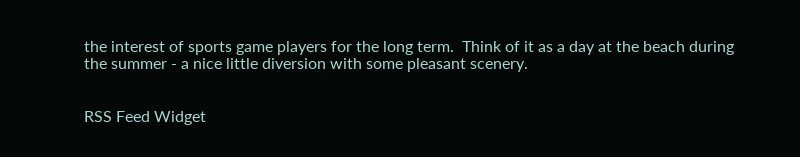the interest of sports game players for the long term.  Think of it as a day at the beach during the summer - a nice little diversion with some pleasant scenery.


RSS Feed Widget